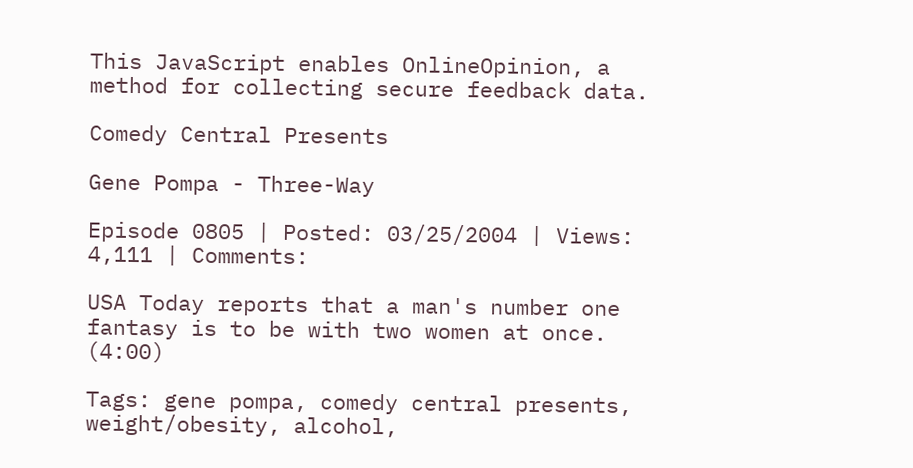This JavaScript enables OnlineOpinion, a method for collecting secure feedback data.

Comedy Central Presents

Gene Pompa - Three-Way

Episode 0805 | Posted: 03/25/2004 | Views: 4,111 | Comments:

USA Today reports that a man's number one fantasy is to be with two women at once. (4:00)

Tags: gene pompa, comedy central presents, weight/obesity, alcohol,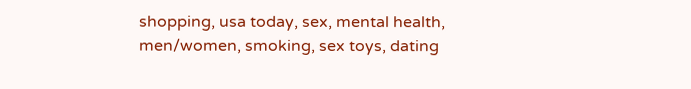shopping, usa today, sex, mental health, men/women, smoking, sex toys, dating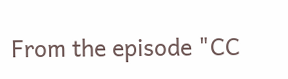From the episode "CC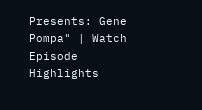Presents: Gene Pompa" | Watch Episode Highlights